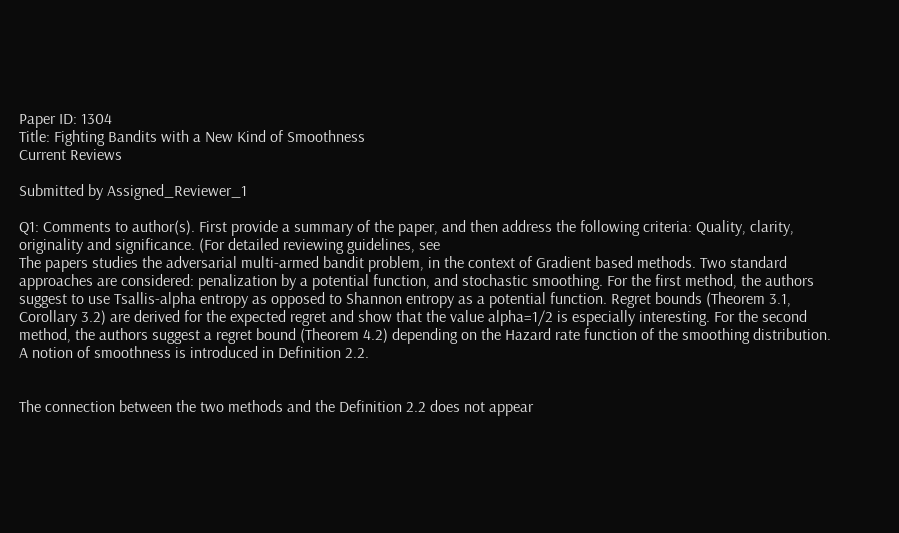Paper ID: 1304
Title: Fighting Bandits with a New Kind of Smoothness
Current Reviews

Submitted by Assigned_Reviewer_1

Q1: Comments to author(s). First provide a summary of the paper, and then address the following criteria: Quality, clarity, originality and significance. (For detailed reviewing guidelines, see
The papers studies the adversarial multi-armed bandit problem, in the context of Gradient based methods. Two standard approaches are considered: penalization by a potential function, and stochastic smoothing. For the first method, the authors suggest to use Tsallis-alpha entropy as opposed to Shannon entropy as a potential function. Regret bounds (Theorem 3.1, Corollary 3.2) are derived for the expected regret and show that the value alpha=1/2 is especially interesting. For the second method, the authors suggest a regret bound (Theorem 4.2) depending on the Hazard rate function of the smoothing distribution. A notion of smoothness is introduced in Definition 2.2.


The connection between the two methods and the Definition 2.2 does not appear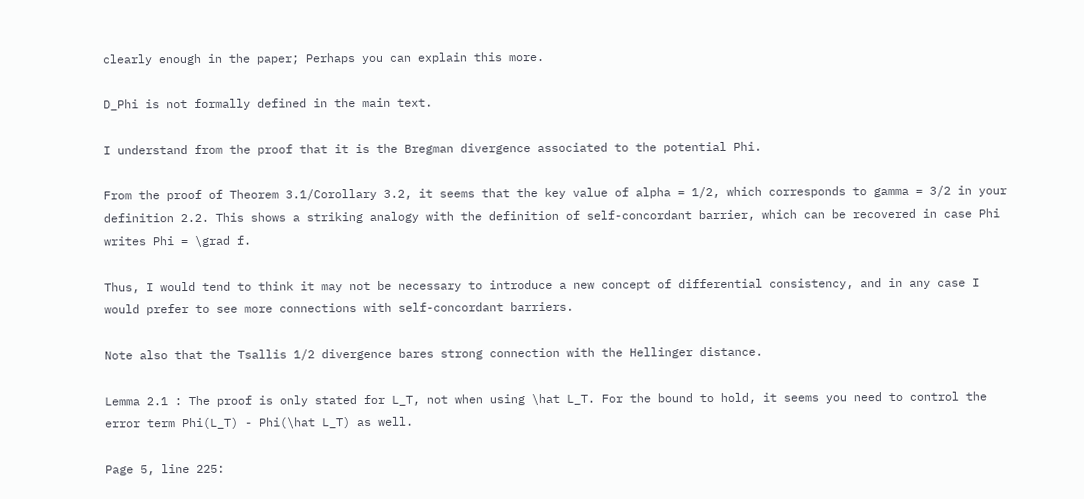clearly enough in the paper; Perhaps you can explain this more.

D_Phi is not formally defined in the main text.

I understand from the proof that it is the Bregman divergence associated to the potential Phi.

From the proof of Theorem 3.1/Corollary 3.2, it seems that the key value of alpha = 1/2, which corresponds to gamma = 3/2 in your definition 2.2. This shows a striking analogy with the definition of self-concordant barrier, which can be recovered in case Phi writes Phi = \grad f.

Thus, I would tend to think it may not be necessary to introduce a new concept of differential consistency, and in any case I would prefer to see more connections with self-concordant barriers.

Note also that the Tsallis 1/2 divergence bares strong connection with the Hellinger distance.

Lemma 2.1 : The proof is only stated for L_T, not when using \hat L_T. For the bound to hold, it seems you need to control the error term Phi(L_T) - Phi(\hat L_T) as well.

Page 5, line 225: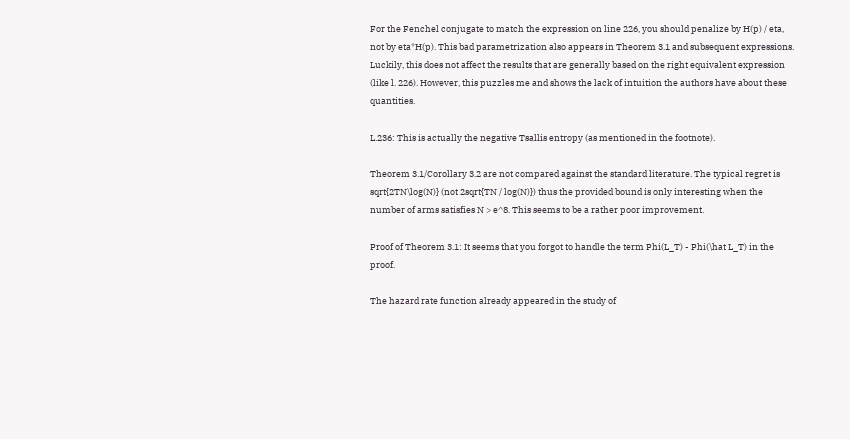For the Fenchel conjugate to match the expression on line 226, you should penalize by H(p) / eta, not by eta*H(p). This bad parametrization also appears in Theorem 3.1 and subsequent expressions. Luckily, this does not affect the results that are generally based on the right equivalent expression (like l. 226). However, this puzzles me and shows the lack of intuition the authors have about these quantities.

L.236: This is actually the negative Tsallis entropy (as mentioned in the footnote).

Theorem 3.1/Corollary 3.2 are not compared against the standard literature. The typical regret is sqrt{2TN\log(N)} (not 2sqrt{TN / log(N)}) thus the provided bound is only interesting when the number of arms satisfies N > e^8. This seems to be a rather poor improvement.

Proof of Theorem 3.1: It seems that you forgot to handle the term Phi(L_T) - Phi(\hat L_T) in the proof.

The hazard rate function already appeared in the study of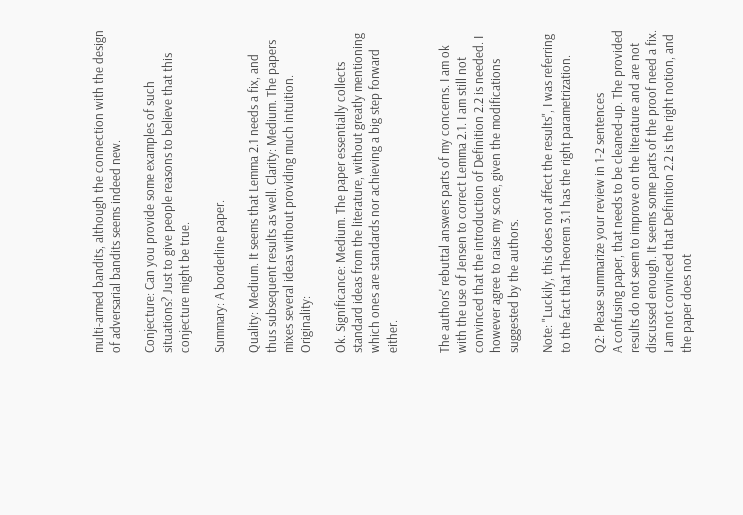multi-armed bandits, although the connection with the design of adversarial bandits seems indeed new.

Conjecture: Can you provide some examples of such situations? Just to give people reasons to believe that this conjecture might be true.

Summary: A borderline paper.

Quality: Medium. It seems that Lemma 2.1 needs a fix, and thus subsequent results as well. Clarity: Medium. The papers mixes several ideas without providing much intuition. Originality:

Ok. Significance: Medium. The paper essentially collects standard ideas from the literature, without greatly mentioning which ones are standards nor achieving a big step forward either.


The authors' rebuttal answers parts of my concerns. I am ok with the use of Jensen to correct Lemma 2.1. I am still not convinced that the introduction of Definition 2.2 is needed. I however agree to raise my score, given the modifications suggested by the authors.

Note: "Luckily, this does not affect the results", I was referring to the fact that Theorem 3.1 has the right parametrization.

Q2: Please summarize your review in 1-2 sentences
A confusing paper, that needs to be cleaned-up. The provided results do not seem to improve on the literature and are not discussed enough. It seems some parts of the proof need a fix. I am not convinced that Definition 2.2 is the right notion, and the paper does not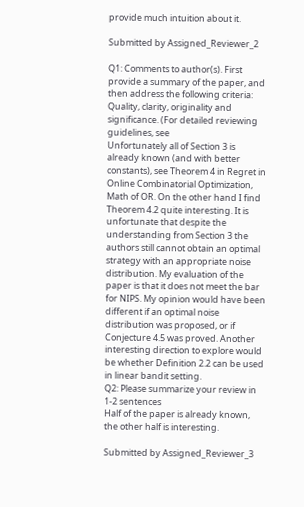provide much intuition about it.

Submitted by Assigned_Reviewer_2

Q1: Comments to author(s). First provide a summary of the paper, and then address the following criteria: Quality, clarity, originality and significance. (For detailed reviewing guidelines, see
Unfortunately all of Section 3 is already known (and with better constants), see Theorem 4 in Regret in Online Combinatorial Optimization, Math of OR. On the other hand I find Theorem 4.2 quite interesting. It is unfortunate that despite the understanding from Section 3 the authors still cannot obtain an optimal strategy with an appropriate noise distribution. My evaluation of the paper is that it does not meet the bar for NIPS. My opinion would have been different if an optimal noise distribution was proposed, or if Conjecture 4.5 was proved. Another interesting direction to explore would be whether Definition 2.2 can be used in linear bandit setting.
Q2: Please summarize your review in 1-2 sentences
Half of the paper is already known, the other half is interesting.

Submitted by Assigned_Reviewer_3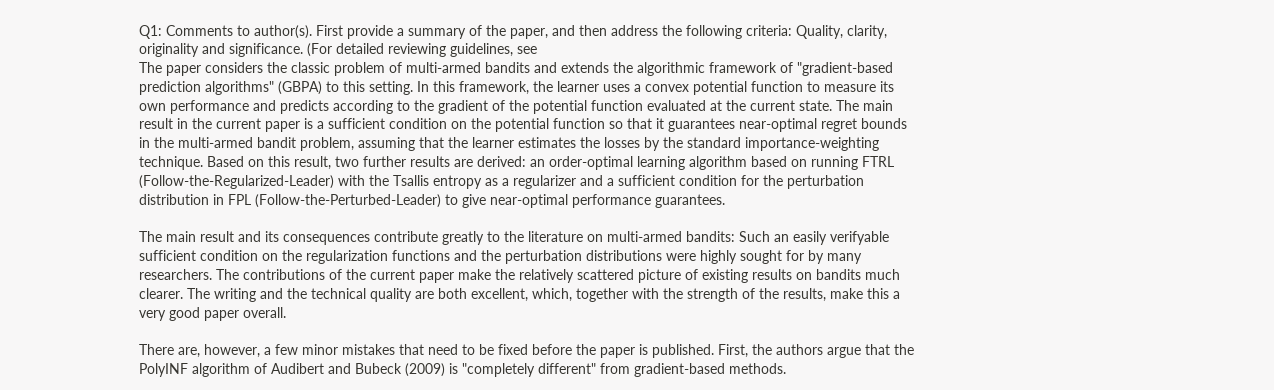Q1: Comments to author(s). First provide a summary of the paper, and then address the following criteria: Quality, clarity, originality and significance. (For detailed reviewing guidelines, see
The paper considers the classic problem of multi-armed bandits and extends the algorithmic framework of "gradient-based prediction algorithms" (GBPA) to this setting. In this framework, the learner uses a convex potential function to measure its own performance and predicts according to the gradient of the potential function evaluated at the current state. The main result in the current paper is a sufficient condition on the potential function so that it guarantees near-optimal regret bounds in the multi-armed bandit problem, assuming that the learner estimates the losses by the standard importance-weighting technique. Based on this result, two further results are derived: an order-optimal learning algorithm based on running FTRL (Follow-the-Regularized-Leader) with the Tsallis entropy as a regularizer and a sufficient condition for the perturbation distribution in FPL (Follow-the-Perturbed-Leader) to give near-optimal performance guarantees.

The main result and its consequences contribute greatly to the literature on multi-armed bandits: Such an easily verifyable sufficient condition on the regularization functions and the perturbation distributions were highly sought for by many researchers. The contributions of the current paper make the relatively scattered picture of existing results on bandits much clearer. The writing and the technical quality are both excellent, which, together with the strength of the results, make this a very good paper overall.

There are, however, a few minor mistakes that need to be fixed before the paper is published. First, the authors argue that the PolyINF algorithm of Audibert and Bubeck (2009) is "completely different" from gradient-based methods.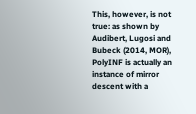This, however, is not true: as shown by Audibert, Lugosi and Bubeck (2014, MOR), PolyINF is actually an instance of mirror descent with a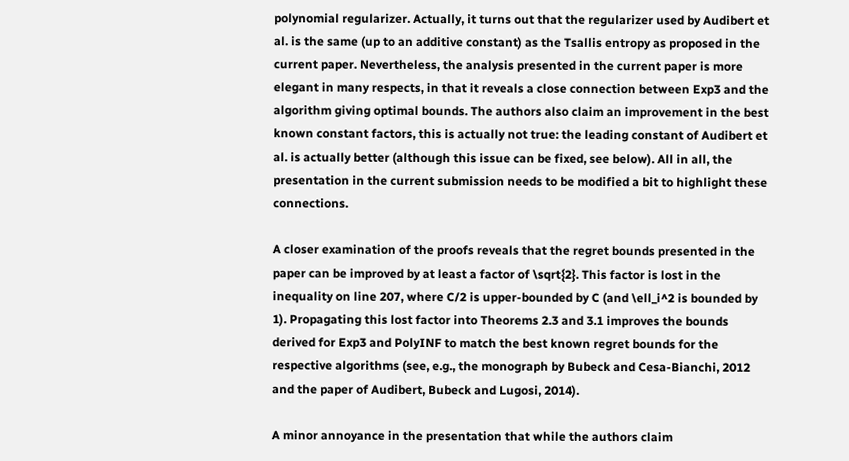polynomial regularizer. Actually, it turns out that the regularizer used by Audibert et al. is the same (up to an additive constant) as the Tsallis entropy as proposed in the current paper. Nevertheless, the analysis presented in the current paper is more elegant in many respects, in that it reveals a close connection between Exp3 and the algorithm giving optimal bounds. The authors also claim an improvement in the best known constant factors, this is actually not true: the leading constant of Audibert et al. is actually better (although this issue can be fixed, see below). All in all, the presentation in the current submission needs to be modified a bit to highlight these connections.

A closer examination of the proofs reveals that the regret bounds presented in the paper can be improved by at least a factor of \sqrt{2}. This factor is lost in the inequality on line 207, where C/2 is upper-bounded by C (and \ell_i^2 is bounded by 1). Propagating this lost factor into Theorems 2.3 and 3.1 improves the bounds derived for Exp3 and PolyINF to match the best known regret bounds for the respective algorithms (see, e.g., the monograph by Bubeck and Cesa-Bianchi, 2012 and the paper of Audibert, Bubeck and Lugosi, 2014).

A minor annoyance in the presentation that while the authors claim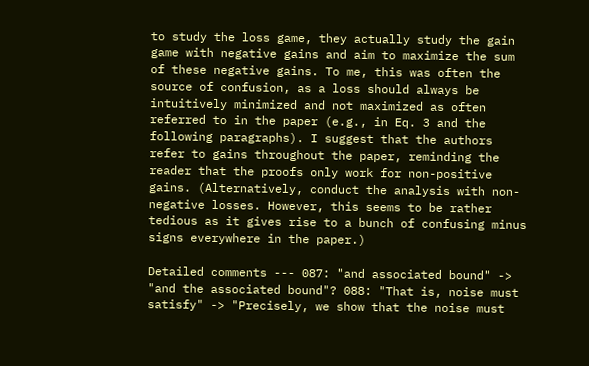to study the loss game, they actually study the gain game with negative gains and aim to maximize the sum of these negative gains. To me, this was often the source of confusion, as a loss should always be intuitively minimized and not maximized as often referred to in the paper (e.g., in Eq. 3 and the following paragraphs). I suggest that the authors refer to gains throughout the paper, reminding the reader that the proofs only work for non-positive gains. (Alternatively, conduct the analysis with non-negative losses. However, this seems to be rather tedious as it gives rise to a bunch of confusing minus signs everywhere in the paper.)

Detailed comments --- 087: "and associated bound" -> "and the associated bound"? 088: "That is, noise must satisfy" -> "Precisely, we show that the noise must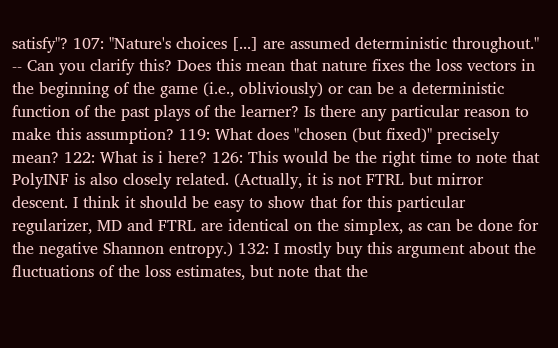satisfy"? 107: "Nature's choices [...] are assumed deterministic throughout." -- Can you clarify this? Does this mean that nature fixes the loss vectors in the beginning of the game (i.e., obliviously) or can be a deterministic function of the past plays of the learner? Is there any particular reason to make this assumption? 119: What does "chosen (but fixed)" precisely mean? 122: What is i here? 126: This would be the right time to note that PolyINF is also closely related. (Actually, it is not FTRL but mirror descent. I think it should be easy to show that for this particular regularizer, MD and FTRL are identical on the simplex, as can be done for the negative Shannon entropy.) 132: I mostly buy this argument about the fluctuations of the loss estimates, but note that the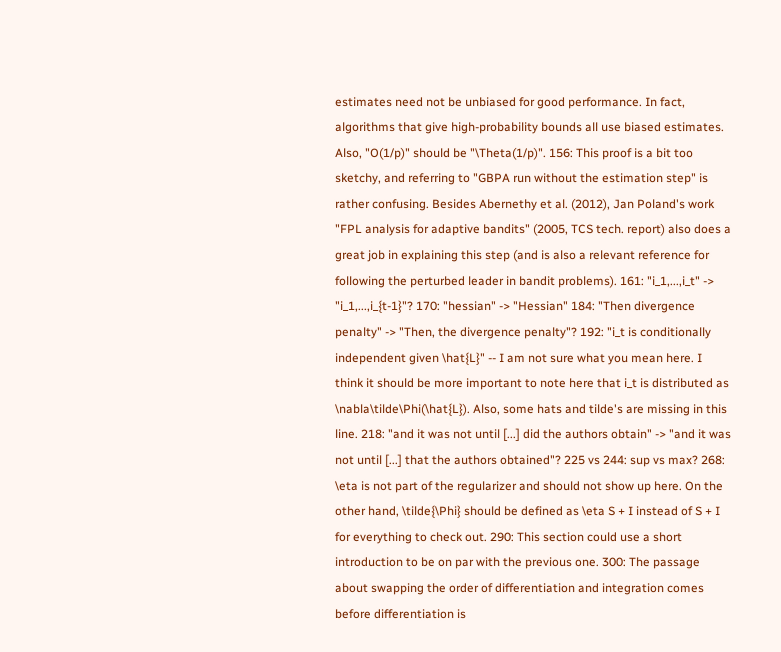estimates need not be unbiased for good performance. In fact, algorithms that give high-probability bounds all use biased estimates. Also, "O(1/p)" should be "\Theta(1/p)". 156: This proof is a bit too sketchy, and referring to "GBPA run without the estimation step" is rather confusing. Besides Abernethy et al. (2012), Jan Poland's work "FPL analysis for adaptive bandits" (2005, TCS tech. report) also does a great job in explaining this step (and is also a relevant reference for following the perturbed leader in bandit problems). 161: "i_1,...,i_t" -> "i_1,...,i_{t-1}"? 170: "hessian" -> "Hessian" 184: "Then divergence penalty" -> "Then, the divergence penalty"? 192: "i_t is conditionally independent given \hat{L}" -- I am not sure what you mean here. I think it should be more important to note here that i_t is distributed as \nabla\tilde\Phi(\hat{L}). Also, some hats and tilde's are missing in this line. 218: "and it was not until [...] did the authors obtain" -> "and it was not until [...] that the authors obtained"? 225 vs 244: sup vs max? 268: \eta is not part of the regularizer and should not show up here. On the other hand, \tilde{\Phi} should be defined as \eta S + I instead of S + I for everything to check out. 290: This section could use a short introduction to be on par with the previous one. 300: The passage about swapping the order of differentiation and integration comes before differentiation is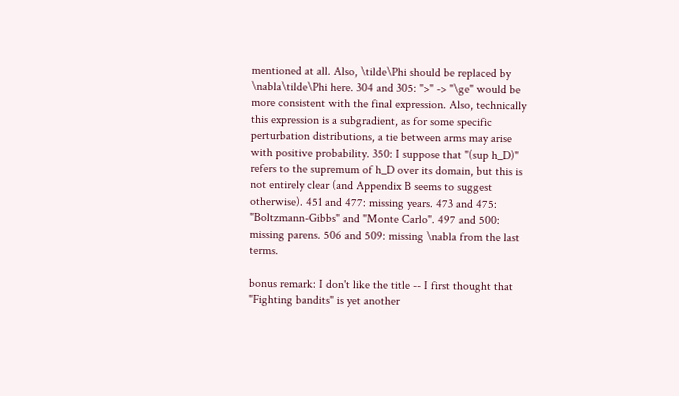mentioned at all. Also, \tilde\Phi should be replaced by \nabla\tilde\Phi here. 304 and 305: ">" -> "\ge" would be more consistent with the final expression. Also, technically this expression is a subgradient, as for some specific perturbation distributions, a tie between arms may arise with positive probability. 350: I suppose that "(sup h_D)" refers to the supremum of h_D over its domain, but this is not entirely clear (and Appendix B seems to suggest otherwise). 451 and 477: missing years. 473 and 475: "Boltzmann-Gibbs" and "Monte Carlo". 497 and 500: missing parens. 506 and 509: missing \nabla from the last terms.

bonus remark: I don't like the title -- I first thought that "Fighting bandits" is yet another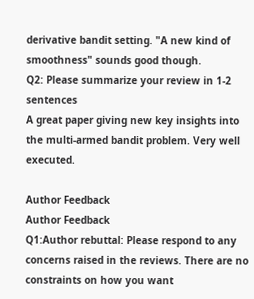derivative bandit setting. "A new kind of smoothness" sounds good though.
Q2: Please summarize your review in 1-2 sentences
A great paper giving new key insights into the multi-armed bandit problem. Very well executed.

Author Feedback
Author Feedback
Q1:Author rebuttal: Please respond to any concerns raised in the reviews. There are no constraints on how you want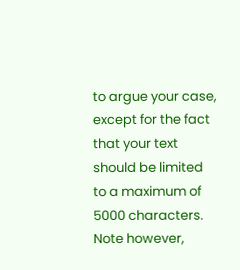to argue your case, except for the fact that your text should be limited to a maximum of 5000 characters. Note however,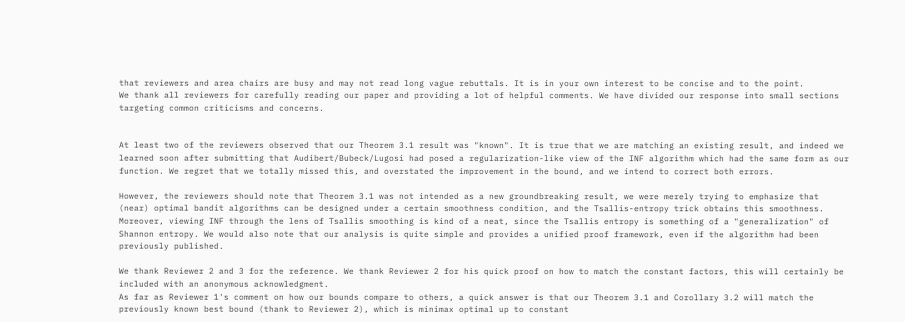that reviewers and area chairs are busy and may not read long vague rebuttals. It is in your own interest to be concise and to the point.
We thank all reviewers for carefully reading our paper and providing a lot of helpful comments. We have divided our response into small sections targeting common criticisms and concerns.


At least two of the reviewers observed that our Theorem 3.1 result was "known". It is true that we are matching an existing result, and indeed we learned soon after submitting that Audibert/Bubeck/Lugosi had posed a regularization-like view of the INF algorithm which had the same form as our function. We regret that we totally missed this, and overstated the improvement in the bound, and we intend to correct both errors.

However, the reviewers should note that Theorem 3.1 was not intended as a new groundbreaking result, we were merely trying to emphasize that (near) optimal bandit algorithms can be designed under a certain smoothness condition, and the Tsallis-entropy trick obtains this smoothness. Moreover, viewing INF through the lens of Tsallis smoothing is kind of a neat, since the Tsallis entropy is something of a "generalization" of Shannon entropy. We would also note that our analysis is quite simple and provides a unified proof framework, even if the algorithm had been previously published.

We thank Reviewer 2 and 3 for the reference. We thank Reviewer 2 for his quick proof on how to match the constant factors, this will certainly be included with an anonymous acknowledgment.
As far as Reviewer 1's comment on how our bounds compare to others, a quick answer is that our Theorem 3.1 and Corollary 3.2 will match the previously known best bound (thank to Reviewer 2), which is minimax optimal up to constant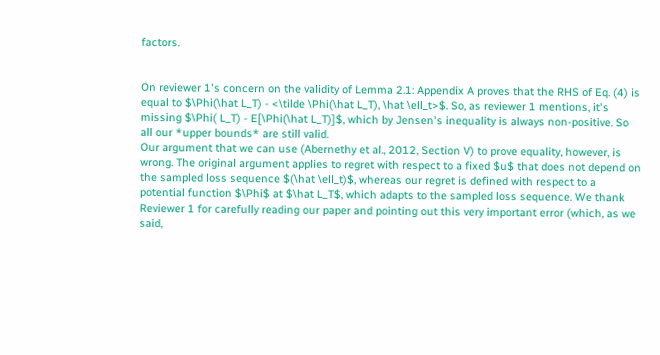factors.


On reviewer 1's concern on the validity of Lemma 2.1: Appendix A proves that the RHS of Eq. (4) is equal to $\Phi(\hat L_T) - <\tilde \Phi(\hat L_T), \hat \ell_t>$. So, as reviewer 1 mentions, it's missing $\Phi( L_T) - E[\Phi(\hat L_T)]$, which by Jensen's inequality is always non-positive. So all our *upper bounds* are still valid.
Our argument that we can use (Abernethy et al., 2012, Section V) to prove equality, however, is wrong. The original argument applies to regret with respect to a fixed $u$ that does not depend on the sampled loss sequence $(\hat \ell_t)$, whereas our regret is defined with respect to a potential function $\Phi$ at $\hat L_T$, which adapts to the sampled loss sequence. We thank Reviewer 1 for carefully reading our paper and pointing out this very important error (which, as we said,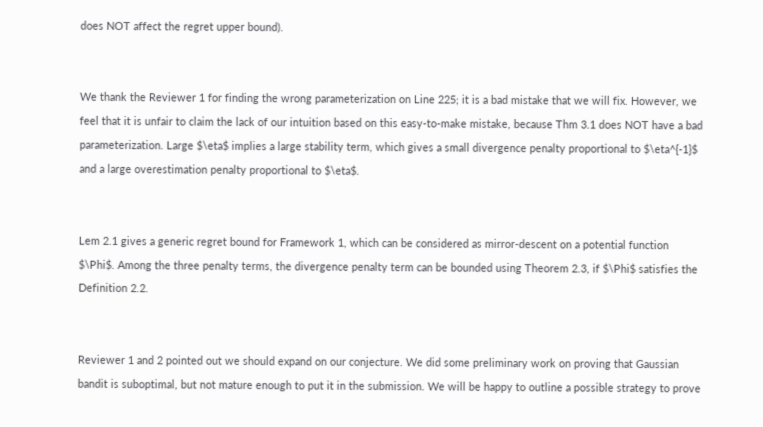does NOT affect the regret upper bound).


We thank the Reviewer 1 for finding the wrong parameterization on Line 225; it is a bad mistake that we will fix. However, we feel that it is unfair to claim the lack of our intuition based on this easy-to-make mistake, because Thm 3.1 does NOT have a bad parameterization. Large $\eta$ implies a large stability term, which gives a small divergence penalty proportional to $\eta^{-1}$ and a large overestimation penalty proportional to $\eta$.


Lem 2.1 gives a generic regret bound for Framework 1, which can be considered as mirror-descent on a potential function $\Phi$. Among the three penalty terms, the divergence penalty term can be bounded using Theorem 2.3, if $\Phi$ satisfies the Definition 2.2.


Reviewer 1 and 2 pointed out we should expand on our conjecture. We did some preliminary work on proving that Gaussian bandit is suboptimal, but not mature enough to put it in the submission. We will be happy to outline a possible strategy to prove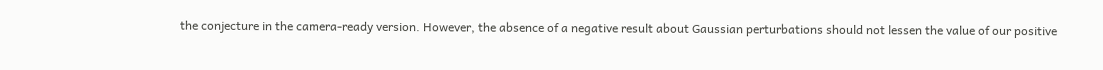the conjecture in the camera-ready version. However, the absence of a negative result about Gaussian perturbations should not lessen the value of our positive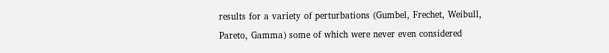results for a variety of perturbations (Gumbel, Frechet, Weibull, Pareto, Gamma) some of which were never even considered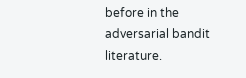before in the adversarial bandit literature.